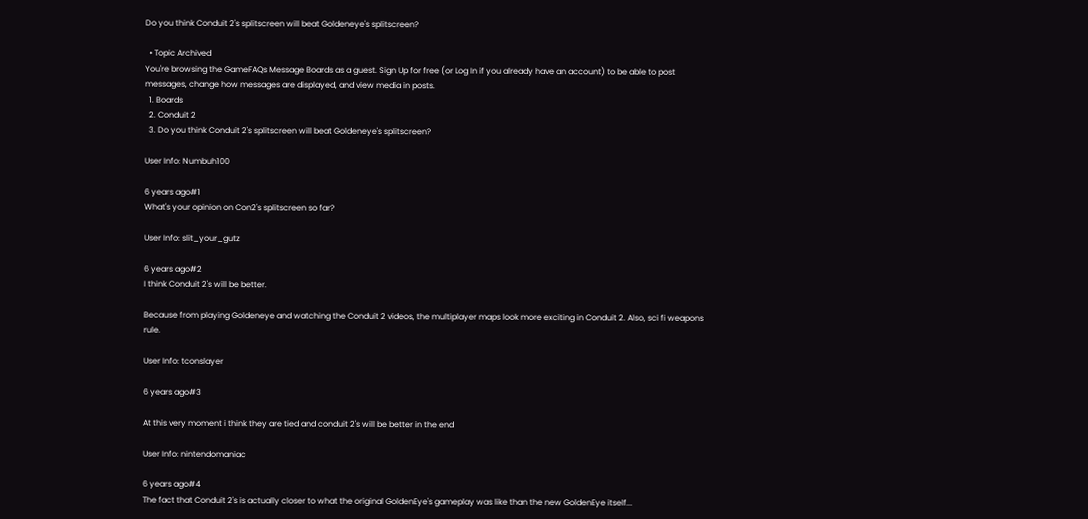Do you think Conduit 2's splitscreen will beat Goldeneye's splitscreen?

  • Topic Archived
You're browsing the GameFAQs Message Boards as a guest. Sign Up for free (or Log In if you already have an account) to be able to post messages, change how messages are displayed, and view media in posts.
  1. Boards
  2. Conduit 2
  3. Do you think Conduit 2's splitscreen will beat Goldeneye's splitscreen?

User Info: Numbuh100

6 years ago#1
What's your opinion on Con2's splitscreen so far?

User Info: slit_your_gutz

6 years ago#2
I think Conduit 2's will be better.

Because from playing Goldeneye and watching the Conduit 2 videos, the multiplayer maps look more exciting in Conduit 2. Also, sci fi weapons rule.

User Info: tconslayer

6 years ago#3

At this very moment i think they are tied and conduit 2's will be better in the end

User Info: nintendomaniac

6 years ago#4
The fact that Conduit 2's is actually closer to what the original GoldenEye's gameplay was like than the new GoldenEye itself...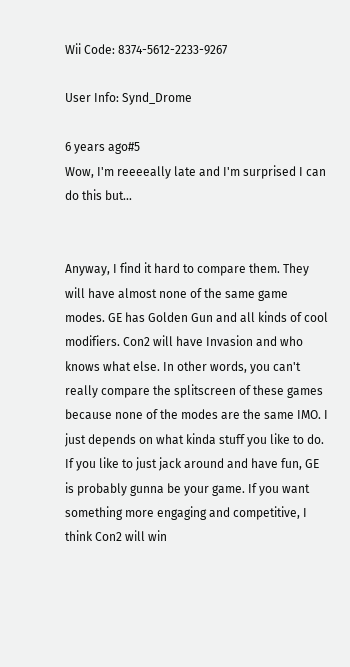Wii Code: 8374-5612-2233-9267

User Info: Synd_Drome

6 years ago#5
Wow, I'm reeeeally late and I'm surprised I can do this but...


Anyway, I find it hard to compare them. They will have almost none of the same game modes. GE has Golden Gun and all kinds of cool modifiers. Con2 will have Invasion and who knows what else. In other words, you can't really compare the splitscreen of these games because none of the modes are the same IMO. I just depends on what kinda stuff you like to do. If you like to just jack around and have fun, GE is probably gunna be your game. If you want something more engaging and competitive, I think Con2 will win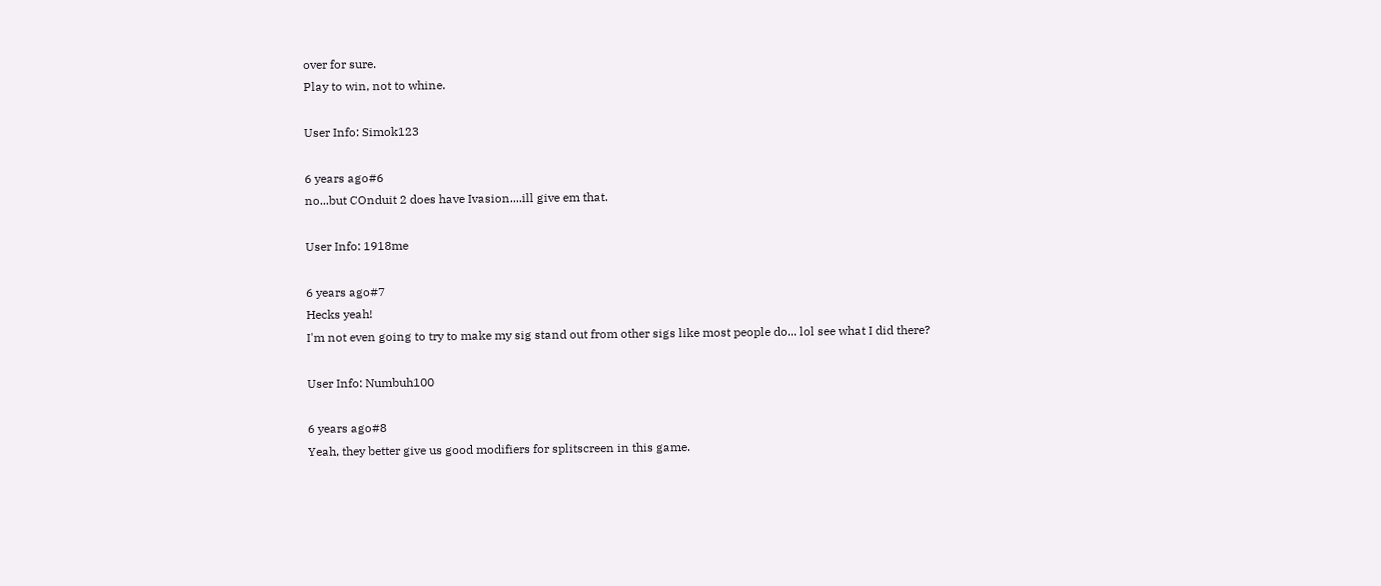over for sure.
Play to win, not to whine.

User Info: Simok123

6 years ago#6
no...but COnduit 2 does have Ivasion....ill give em that.

User Info: 1918me

6 years ago#7
Hecks yeah!
I'm not even going to try to make my sig stand out from other sigs like most people do... lol see what I did there?

User Info: Numbuh100

6 years ago#8
Yeah, they better give us good modifiers for splitscreen in this game.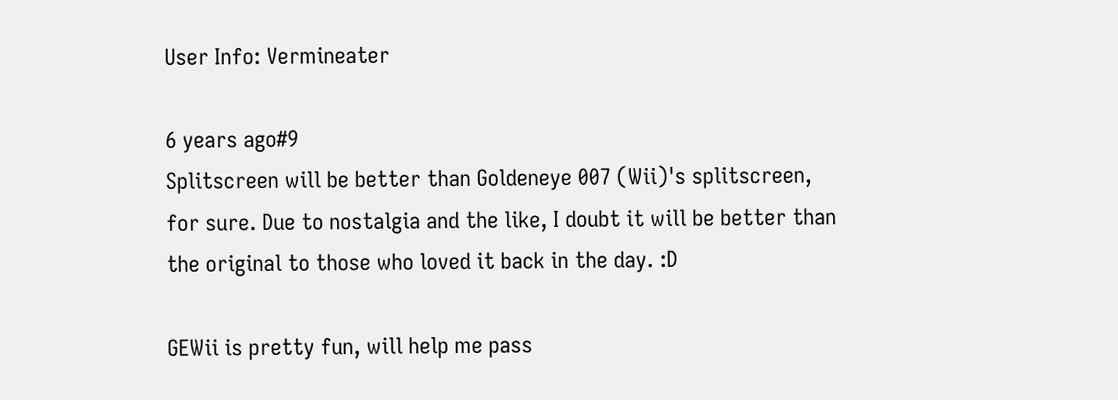User Info: Vermineater

6 years ago#9
Splitscreen will be better than Goldeneye 007 (Wii)'s splitscreen, for sure. Due to nostalgia and the like, I doubt it will be better than the original to those who loved it back in the day. :D

GEWii is pretty fun, will help me pass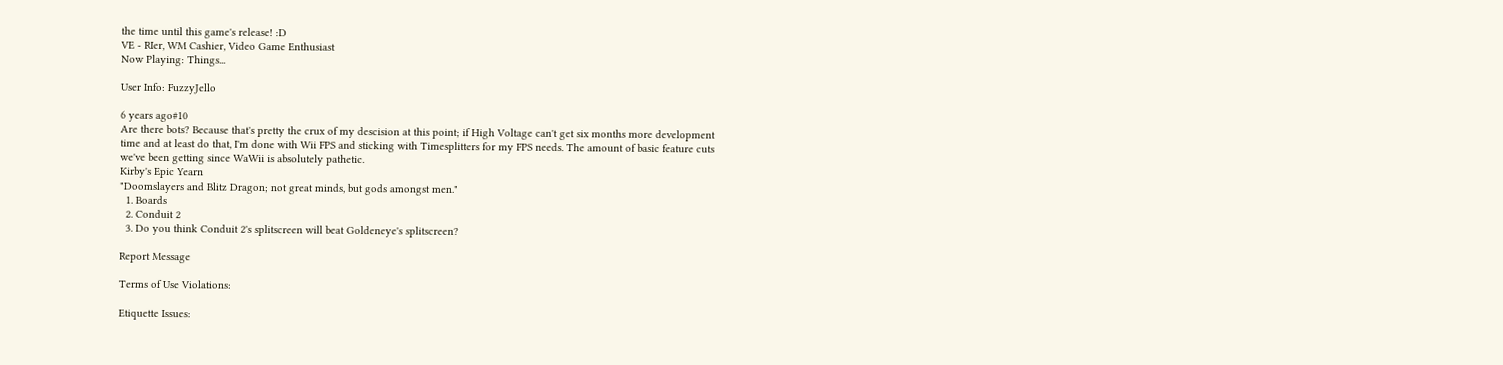the time until this game's release! :D
VE - RIer, WM Cashier, Video Game Enthusiast
Now Playing: Things...

User Info: FuzzyJello

6 years ago#10
Are there bots? Because that's pretty the crux of my descision at this point; if High Voltage can't get six months more development time and at least do that, I'm done with Wii FPS and sticking with Timesplitters for my FPS needs. The amount of basic feature cuts we've been getting since WaWii is absolutely pathetic.
Kirby's Epic Yearn
"Doomslayers and Blitz Dragon; not great minds, but gods amongst men."
  1. Boards
  2. Conduit 2
  3. Do you think Conduit 2's splitscreen will beat Goldeneye's splitscreen?

Report Message

Terms of Use Violations:

Etiquette Issues: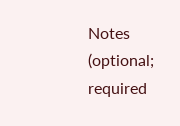Notes (optional; required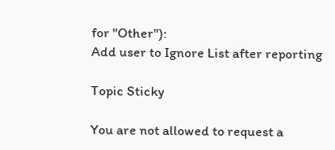for "Other"):
Add user to Ignore List after reporting

Topic Sticky

You are not allowed to request a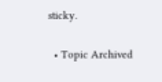sticky.

  • Topic Archived